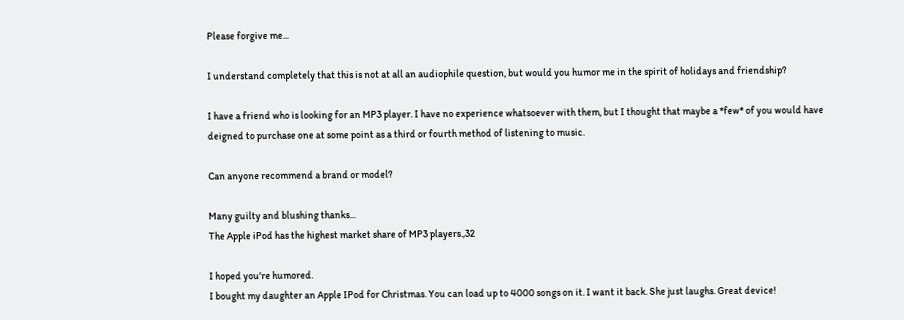Please forgive me...

I understand completely that this is not at all an audiophile question, but would you humor me in the spirit of holidays and friendship?

I have a friend who is looking for an MP3 player. I have no experience whatsoever with them, but I thought that maybe a *few* of you would have deigned to purchase one at some point as a third or fourth method of listening to music.

Can anyone recommend a brand or model?

Many guilty and blushing thanks...
The Apple iPod has the highest market share of MP3 players.,32

I hoped you're humored.
I bought my daughter an Apple IPod for Christmas. You can load up to 4000 songs on it. I want it back. She just laughs. Great device!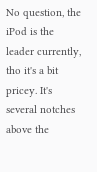No question, the iPod is the leader currently, tho it's a bit pricey. It's several notches above the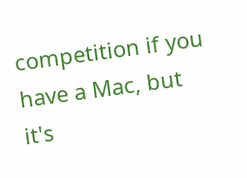competition if you have a Mac, but it's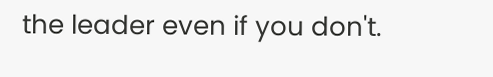the leader even if you don't.